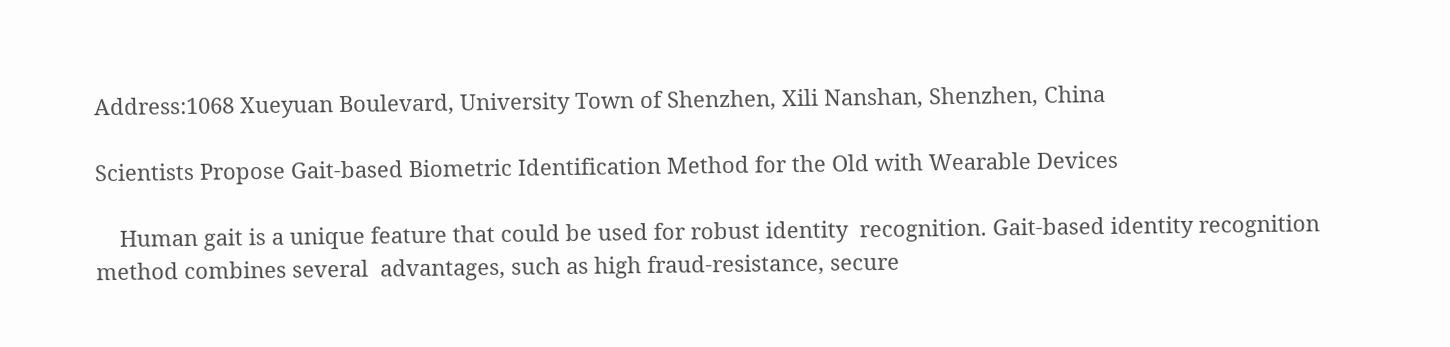Address:1068 Xueyuan Boulevard, University Town of Shenzhen, Xili Nanshan, Shenzhen, China

Scientists Propose Gait-based Biometric Identification Method for the Old with Wearable Devices

    Human gait is a unique feature that could be used for robust identity  recognition. Gait-based identity recognition method combines several  advantages, such as high fraud-resistance, secure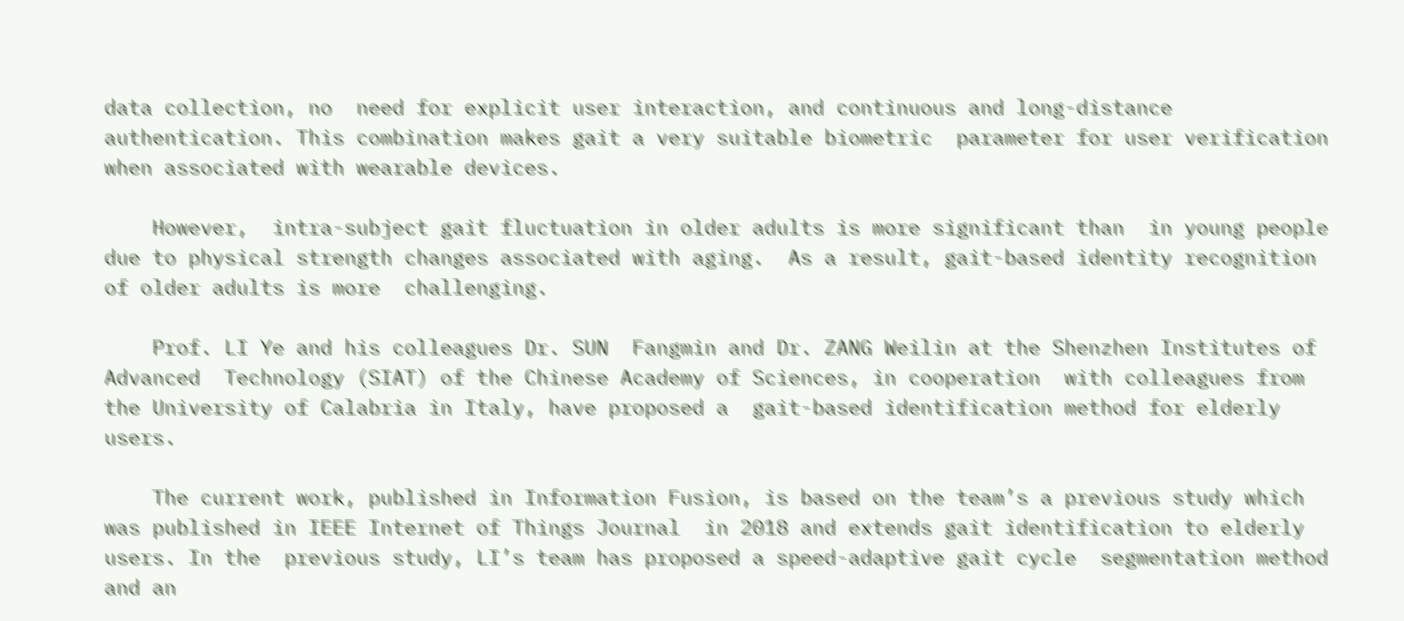data collection, no  need for explicit user interaction, and continuous and long-distance  authentication. This combination makes gait a very suitable biometric  parameter for user verification when associated with wearable devices.

    However,  intra-subject gait fluctuation in older adults is more significant than  in young people due to physical strength changes associated with aging.  As a result, gait-based identity recognition of older adults is more  challenging.

    Prof. LI Ye and his colleagues Dr. SUN  Fangmin and Dr. ZANG Weilin at the Shenzhen Institutes of Advanced  Technology (SIAT) of the Chinese Academy of Sciences, in cooperation  with colleagues from the University of Calabria in Italy, have proposed a  gait-based identification method for elderly users.

    The current work, published in Information Fusion, is based on the team’s a previous study which was published in IEEE Internet of Things Journal  in 2018 and extends gait identification to elderly users. In the  previous study, LI’s team has proposed a speed-adaptive gait cycle  segmentation method and an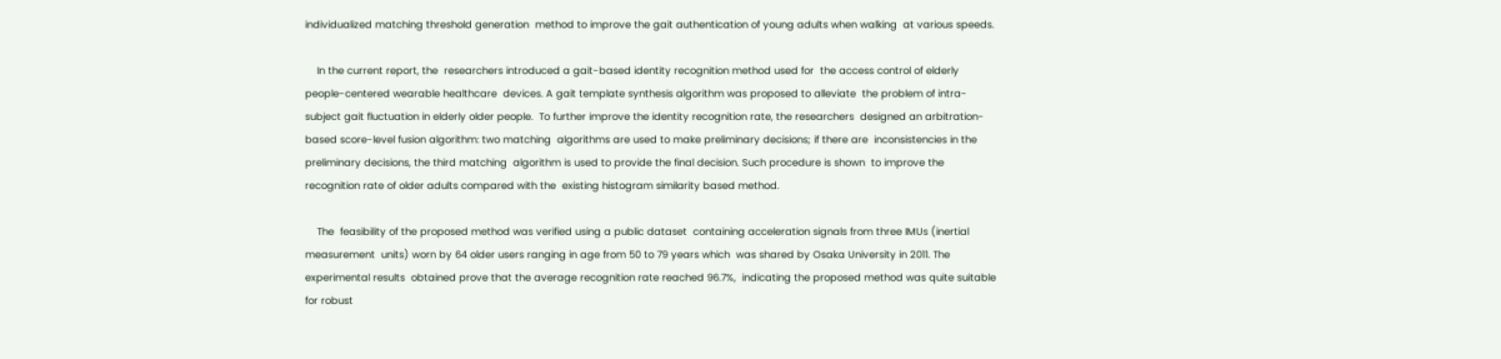individualized matching threshold generation  method to improve the gait authentication of young adults when walking  at various speeds.

    In the current report, the  researchers introduced a gait-based identity recognition method used for  the access control of elderly people-centered wearable healthcare  devices. A gait template synthesis algorithm was proposed to alleviate  the problem of intra-subject gait fluctuation in elderly older people.  To further improve the identity recognition rate, the researchers  designed an arbitration-based score-level fusion algorithm: two matching  algorithms are used to make preliminary decisions; if there are  inconsistencies in the preliminary decisions, the third matching  algorithm is used to provide the final decision. Such procedure is shown  to improve the recognition rate of older adults compared with the  existing histogram similarity based method.

    The  feasibility of the proposed method was verified using a public dataset  containing acceleration signals from three IMUs (inertial measurement  units) worn by 64 older users ranging in age from 50 to 79 years which  was shared by Osaka University in 2011. The experimental results  obtained prove that the average recognition rate reached 96.7%,  indicating the proposed method was quite suitable for robust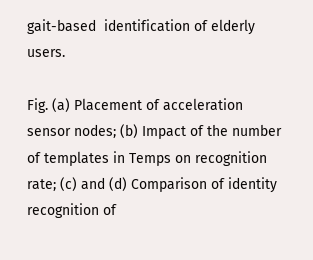gait-based  identification of elderly users.

Fig. (a) Placement of acceleration sensor nodes; (b) Impact of the number of templates in Temps on recognition rate; (c) and (d) Comparison of identity recognition of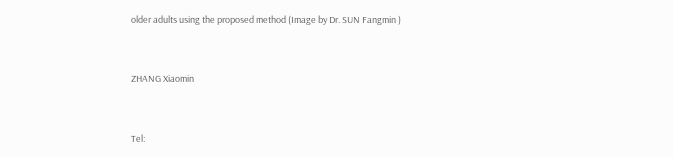older adults using the proposed method (Image by Dr. SUN Fangmin )


ZHANG Xiaomin


Tel: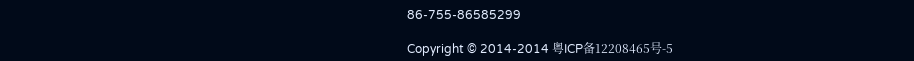86-755-86585299

Copyright © 2014-2014 粤ICP备12208465号-5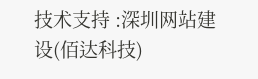技术支持 :深圳网站建设(佰达科技)